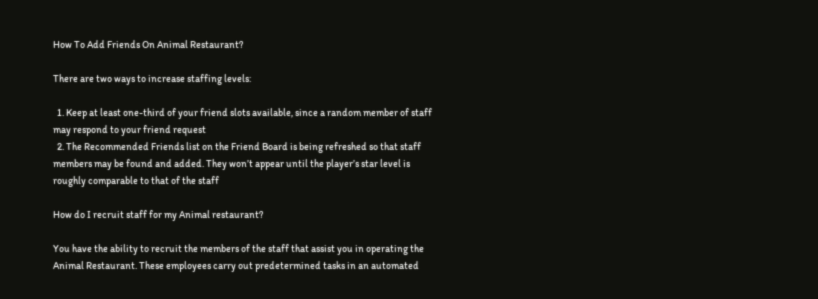How To Add Friends On Animal Restaurant?

There are two ways to increase staffing levels:

  1. Keep at least one-third of your friend slots available, since a random member of staff may respond to your friend request
  2. The Recommended Friends list on the Friend Board is being refreshed so that staff members may be found and added. They won’t appear until the player’s star level is roughly comparable to that of the staff

How do I recruit staff for my Animal restaurant?

You have the ability to recruit the members of the staff that assist you in operating the Animal Restaurant. These employees carry out predetermined tasks in an automated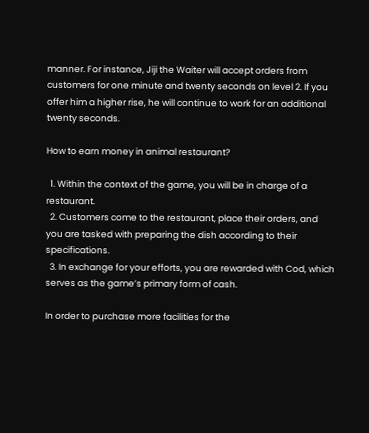manner. For instance, Jiji the Waiter will accept orders from customers for one minute and twenty seconds on level 2. If you offer him a higher rise, he will continue to work for an additional twenty seconds.

How to earn money in animal restaurant?

  1. Within the context of the game, you will be in charge of a restaurant.
  2. Customers come to the restaurant, place their orders, and you are tasked with preparing the dish according to their specifications.
  3. In exchange for your efforts, you are rewarded with Cod, which serves as the game’s primary form of cash.

In order to purchase more facilities for the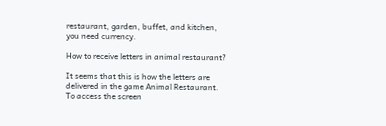restaurant, garden, buffet, and kitchen, you need currency.

How to receive letters in animal restaurant?

It seems that this is how the letters are delivered in the game Animal Restaurant. To access the screen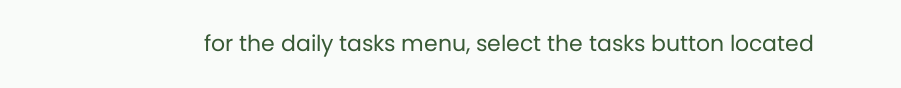for the daily tasks menu, select the tasks button located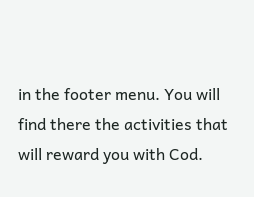in the footer menu. You will find there the activities that will reward you with Cod.